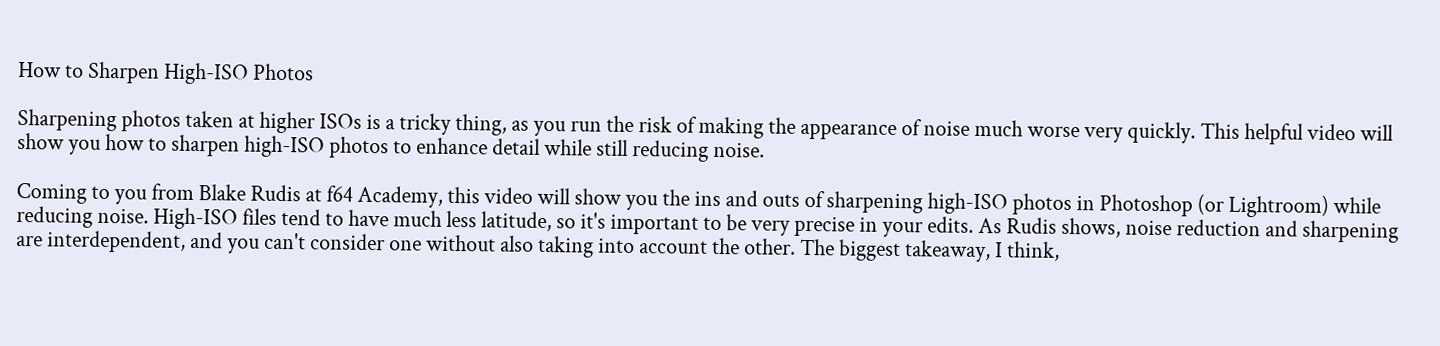How to Sharpen High-ISO Photos

Sharpening photos taken at higher ISOs is a tricky thing, as you run the risk of making the appearance of noise much worse very quickly. This helpful video will show you how to sharpen high-ISO photos to enhance detail while still reducing noise.

Coming to you from Blake Rudis at f64 Academy, this video will show you the ins and outs of sharpening high-ISO photos in Photoshop (or Lightroom) while reducing noise. High-ISO files tend to have much less latitude, so it's important to be very precise in your edits. As Rudis shows, noise reduction and sharpening are interdependent, and you can't consider one without also taking into account the other. The biggest takeaway, I think,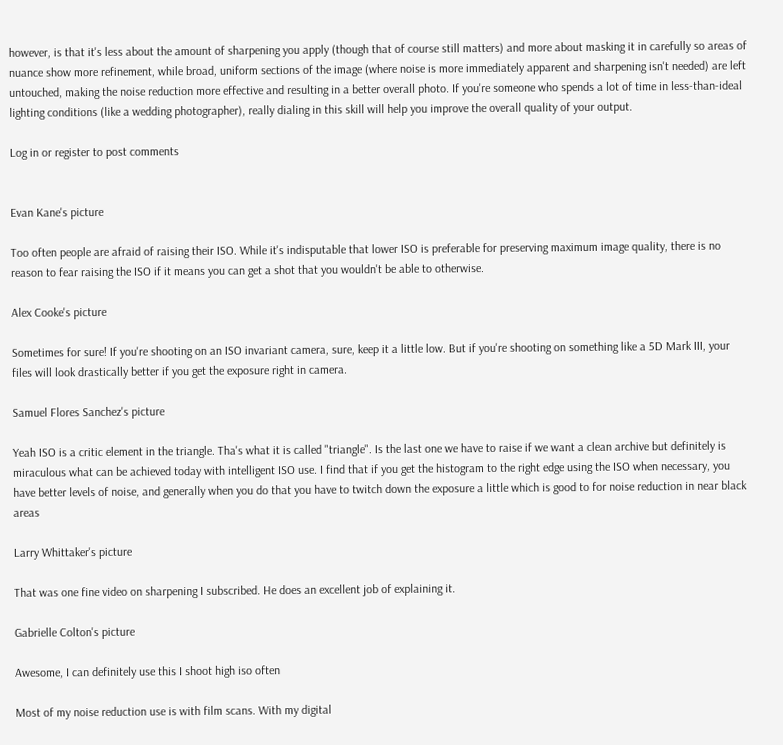however, is that it's less about the amount of sharpening you apply (though that of course still matters) and more about masking it in carefully so areas of nuance show more refinement, while broad, uniform sections of the image (where noise is more immediately apparent and sharpening isn't needed) are left untouched, making the noise reduction more effective and resulting in a better overall photo. If you're someone who spends a lot of time in less-than-ideal lighting conditions (like a wedding photographer), really dialing in this skill will help you improve the overall quality of your output.

Log in or register to post comments


Evan Kane's picture

Too often people are afraid of raising their ISO. While it's indisputable that lower ISO is preferable for preserving maximum image quality, there is no reason to fear raising the ISO if it means you can get a shot that you wouldn't be able to otherwise.

Alex Cooke's picture

Sometimes for sure! If you're shooting on an ISO invariant camera, sure, keep it a little low. But if you're shooting on something like a 5D Mark III, your files will look drastically better if you get the exposure right in camera.

Samuel Flores Sanchez's picture

Yeah ISO is a critic element in the triangle. Tha's what it is called "triangle". Is the last one we have to raise if we want a clean archive but definitely is miraculous what can be achieved today with intelligent ISO use. I find that if you get the histogram to the right edge using the ISO when necessary, you have better levels of noise, and generally when you do that you have to twitch down the exposure a little which is good to for noise reduction in near black areas

Larry Whittaker's picture

That was one fine video on sharpening I subscribed. He does an excellent job of explaining it.

Gabrielle Colton's picture

Awesome, I can definitely use this I shoot high iso often

Most of my noise reduction use is with film scans. With my digital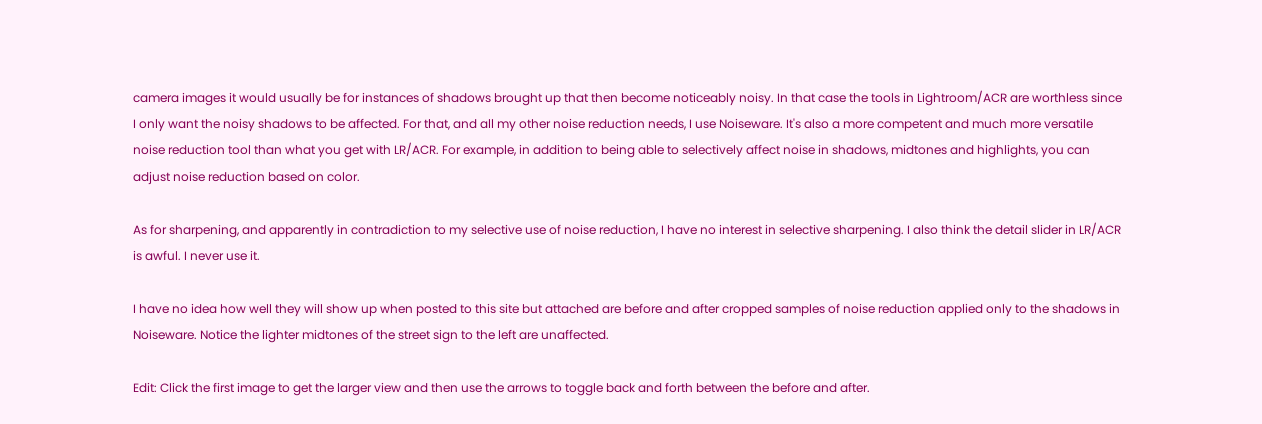camera images it would usually be for instances of shadows brought up that then become noticeably noisy. In that case the tools in Lightroom/ACR are worthless since I only want the noisy shadows to be affected. For that, and all my other noise reduction needs, I use Noiseware. It's also a more competent and much more versatile noise reduction tool than what you get with LR/ACR. For example, in addition to being able to selectively affect noise in shadows, midtones and highlights, you can adjust noise reduction based on color.

As for sharpening, and apparently in contradiction to my selective use of noise reduction, I have no interest in selective sharpening. I also think the detail slider in LR/ACR is awful. I never use it.

I have no idea how well they will show up when posted to this site but attached are before and after cropped samples of noise reduction applied only to the shadows in Noiseware. Notice the lighter midtones of the street sign to the left are unaffected.

Edit: Click the first image to get the larger view and then use the arrows to toggle back and forth between the before and after.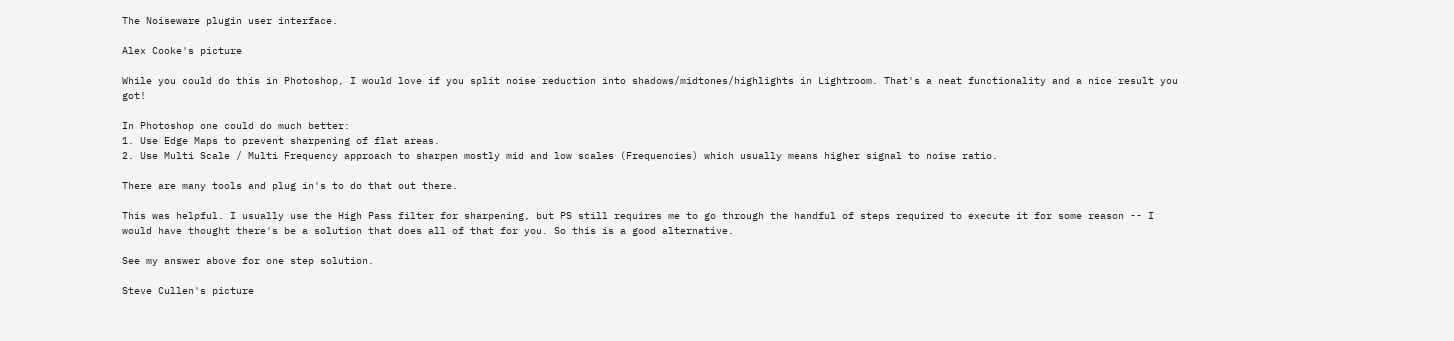The Noiseware plugin user interface.

Alex Cooke's picture

While you could do this in Photoshop, I would love if you split noise reduction into shadows/midtones/highlights in Lightroom. That's a neat functionality and a nice result you got!

In Photoshop one could do much better:
1. Use Edge Maps to prevent sharpening of flat areas.
2. Use Multi Scale / Multi Frequency approach to sharpen mostly mid and low scales (Frequencies) which usually means higher signal to noise ratio.

There are many tools and plug in's to do that out there.

This was helpful. I usually use the High Pass filter for sharpening, but PS still requires me to go through the handful of steps required to execute it for some reason -- I would have thought there's be a solution that does all of that for you. So this is a good alternative.

See my answer above for one step solution.

Steve Cullen's picture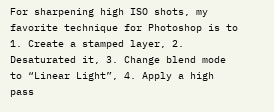For sharpening high ISO shots, my favorite technique for Photoshop is to 1. Create a stamped layer, 2. Desaturated it, 3. Change blend mode to “Linear Light”, 4. Apply a high pass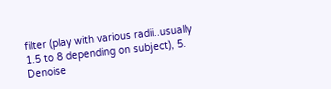filter (play with various radii..usually 1.5 to 8 depending on subject), 5. Denoise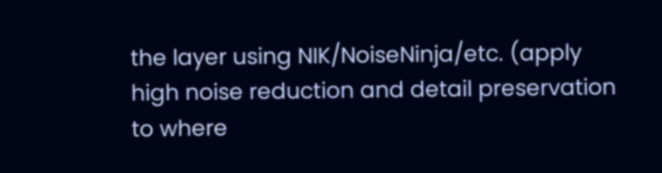the layer using NIK/NoiseNinja/etc. (apply high noise reduction and detail preservation to where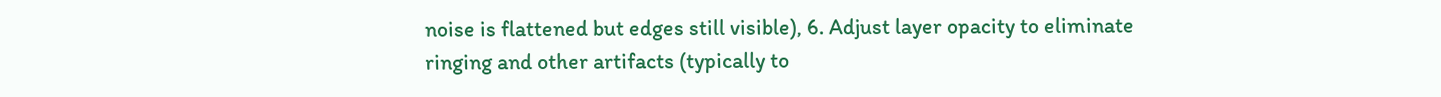noise is flattened but edges still visible), 6. Adjust layer opacity to eliminate ringing and other artifacts (typically to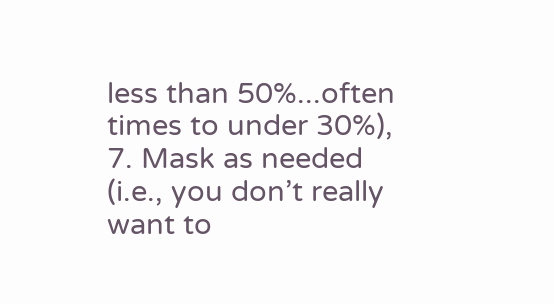less than 50%...often times to under 30%), 7. Mask as needed (i.e., you don’t really want to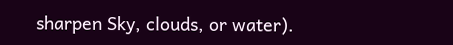sharpen Sky, clouds, or water).